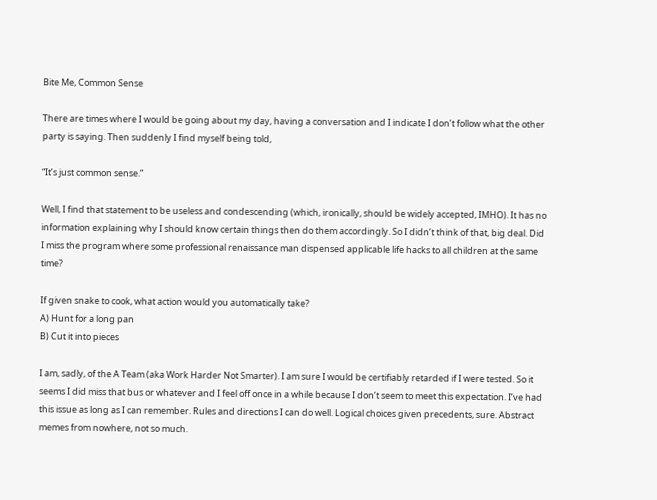Bite Me, Common Sense

There are times where I would be going about my day, having a conversation and I indicate I don’t follow what the other party is saying. Then suddenly I find myself being told,

“It’s just common sense.”

Well, I find that statement to be useless and condescending (which, ironically, should be widely accepted, IMHO). It has no information explaining why I should know certain things then do them accordingly. So I didn’t think of that, big deal. Did I miss the program where some professional renaissance man dispensed applicable life hacks to all children at the same time?

If given snake to cook, what action would you automatically take?
A) Hunt for a long pan
B) Cut it into pieces

I am, sadly, of the A Team (aka Work Harder Not Smarter). I am sure I would be certifiably retarded if I were tested. So it seems I did miss that bus or whatever and I feel off once in a while because I don’t seem to meet this expectation. I’ve had this issue as long as I can remember. Rules and directions I can do well. Logical choices given precedents, sure. Abstract memes from nowhere, not so much.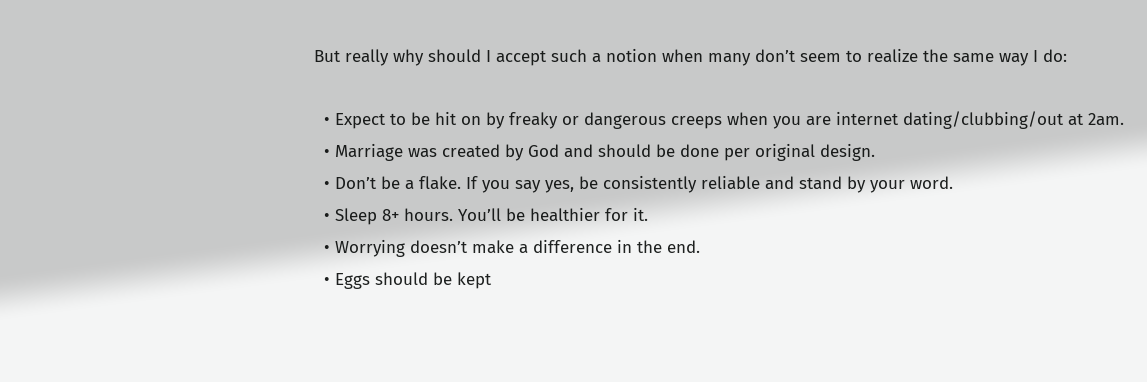But really why should I accept such a notion when many don’t seem to realize the same way I do:

  • Expect to be hit on by freaky or dangerous creeps when you are internet dating/clubbing/out at 2am.
  • Marriage was created by God and should be done per original design.
  • Don’t be a flake. If you say yes, be consistently reliable and stand by your word.
  • Sleep 8+ hours. You’ll be healthier for it.
  • Worrying doesn’t make a difference in the end.
  • Eggs should be kept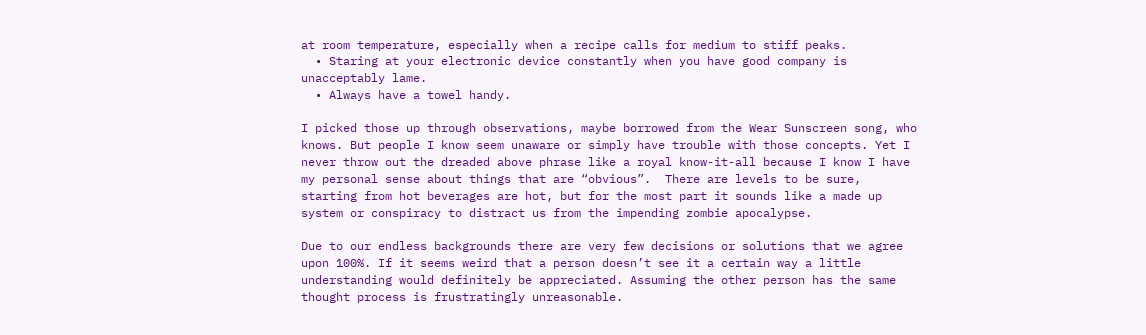at room temperature, especially when a recipe calls for medium to stiff peaks.
  • Staring at your electronic device constantly when you have good company is unacceptably lame.
  • Always have a towel handy.

I picked those up through observations, maybe borrowed from the Wear Sunscreen song, who knows. But people I know seem unaware or simply have trouble with those concepts. Yet I never throw out the dreaded above phrase like a royal know-it-all because I know I have my personal sense about things that are “obvious”.  There are levels to be sure, starting from hot beverages are hot, but for the most part it sounds like a made up system or conspiracy to distract us from the impending zombie apocalypse.

Due to our endless backgrounds there are very few decisions or solutions that we agree upon 100%. If it seems weird that a person doesn’t see it a certain way a little understanding would definitely be appreciated. Assuming the other person has the same thought process is frustratingly unreasonable.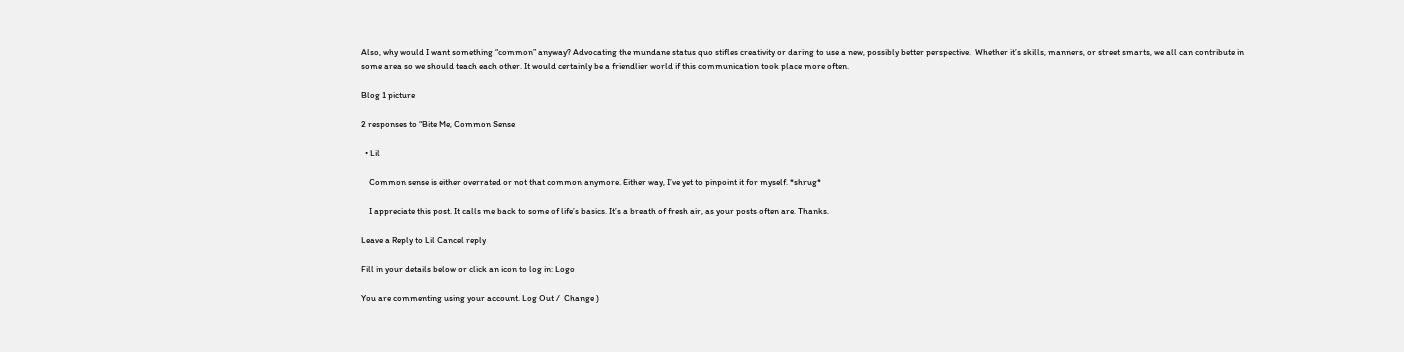Also, why would I want something “common” anyway? Advocating the mundane status quo stifles creativity or daring to use a new, possibly better perspective.  Whether it’s skills, manners, or street smarts, we all can contribute in some area so we should teach each other. It would certainly be a friendlier world if this communication took place more often.

Blog 1 picture

2 responses to “Bite Me, Common Sense

  • Lil

    Common sense is either overrated or not that common anymore. Either way, I’ve yet to pinpoint it for myself. *shrug*

    I appreciate this post. It calls me back to some of life’s basics. It’s a breath of fresh air, as your posts often are. Thanks.

Leave a Reply to Lil Cancel reply

Fill in your details below or click an icon to log in: Logo

You are commenting using your account. Log Out /  Change )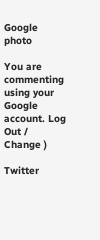Google photo

You are commenting using your Google account. Log Out /  Change )

Twitter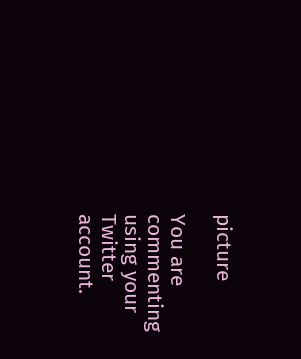picture

You are commenting using your Twitter account.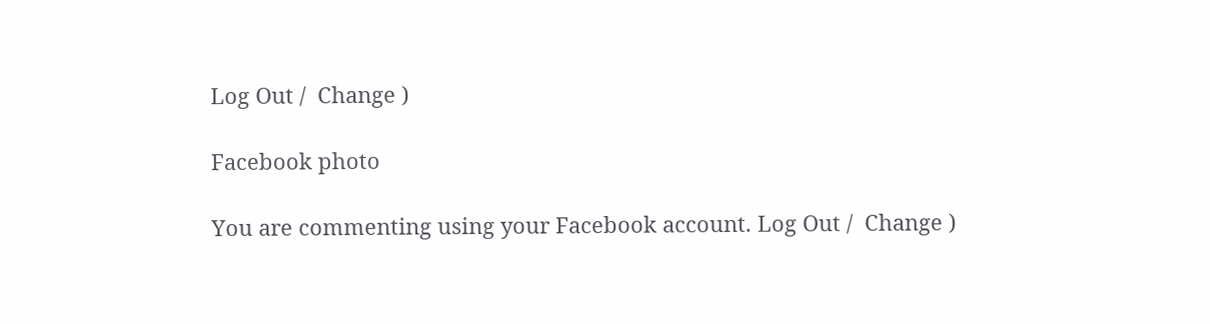Log Out /  Change )

Facebook photo

You are commenting using your Facebook account. Log Out /  Change )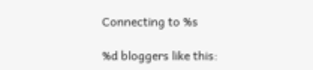Connecting to %s

%d bloggers like this: